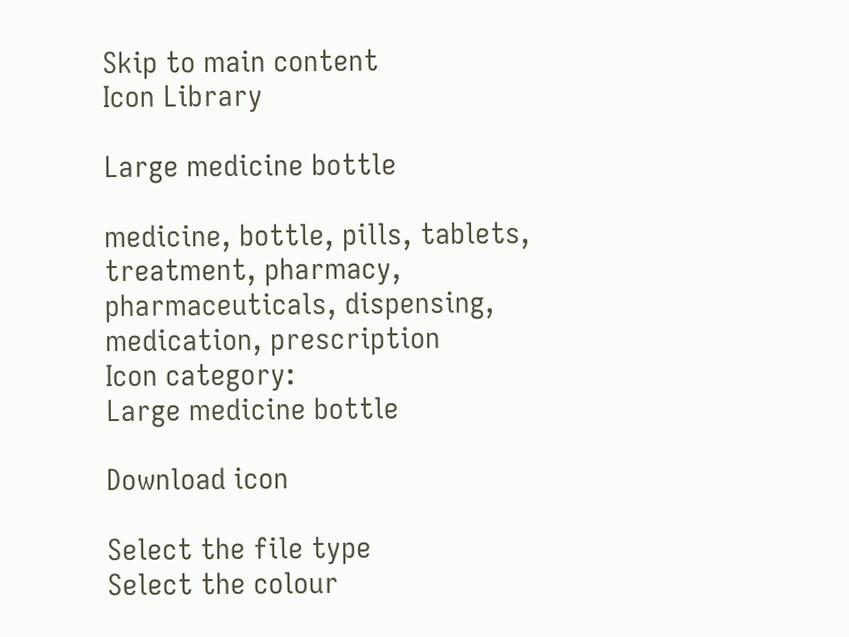Skip to main content
Icon Library

Large medicine bottle

medicine, bottle, pills, tablets, treatment, pharmacy, pharmaceuticals, dispensing, medication, prescription
Icon category:
Large medicine bottle

Download icon

Select the file type
Select the colour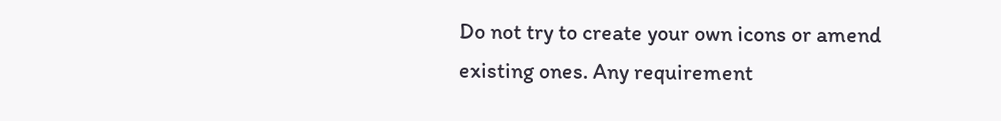Do not try to create your own icons or amend existing ones. Any requirement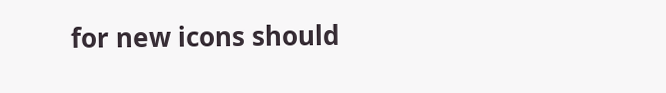for new icons should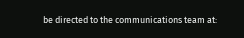be directed to the communications team at: